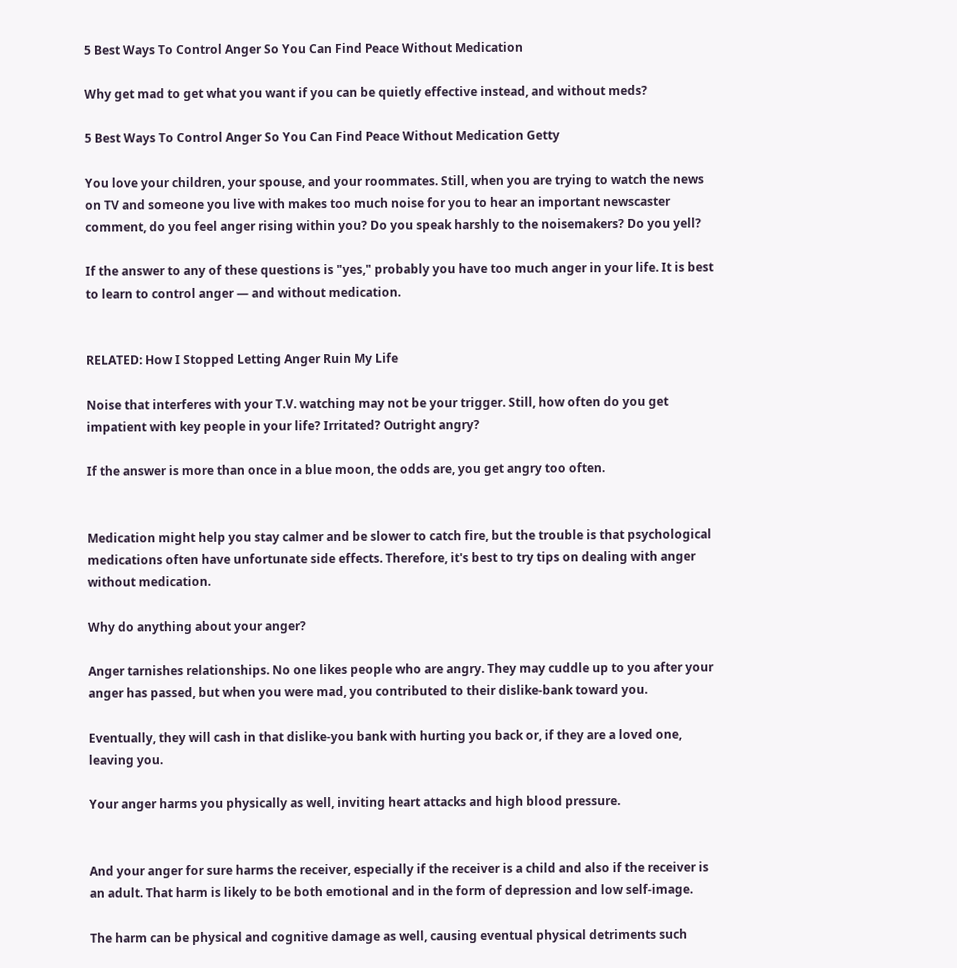5 Best Ways To Control Anger So You Can Find Peace Without Medication

Why get mad to get what you want if you can be quietly effective instead, and without meds?

5 Best Ways To Control Anger So You Can Find Peace Without Medication Getty

You love your children, your spouse, and your roommates. Still, when you are trying to watch the news on TV and someone you live with makes too much noise for you to hear an important newscaster comment, do you feel anger rising within you? Do you speak harshly to the noisemakers? Do you yell?

If the answer to any of these questions is "yes," probably you have too much anger in your life. It is best to learn to control anger — and without medication.


RELATED: How I Stopped Letting Anger Ruin My Life

Noise that interferes with your T.V. watching may not be your trigger. Still, how often do you get impatient with key people in your life? Irritated? Outright angry?

If the answer is more than once in a blue moon, the odds are, you get angry too often.


Medication might help you stay calmer and be slower to catch fire, but the trouble is that psychological medications often have unfortunate side effects. Therefore, it's best to try tips on dealing with anger without medication.

Why do anything about your anger?

Anger tarnishes relationships. No one likes people who are angry. They may cuddle up to you after your anger has passed, but when you were mad, you contributed to their dislike-bank toward you.

Eventually, they will cash in that dislike-you bank with hurting you back or, if they are a loved one, leaving you.

Your anger harms you physically as well, inviting heart attacks and high blood pressure.


And your anger for sure harms the receiver, especially if the receiver is a child and also if the receiver is an adult. That harm is likely to be both emotional and in the form of depression and low self-image.

The harm can be physical and cognitive damage as well, causing eventual physical detriments such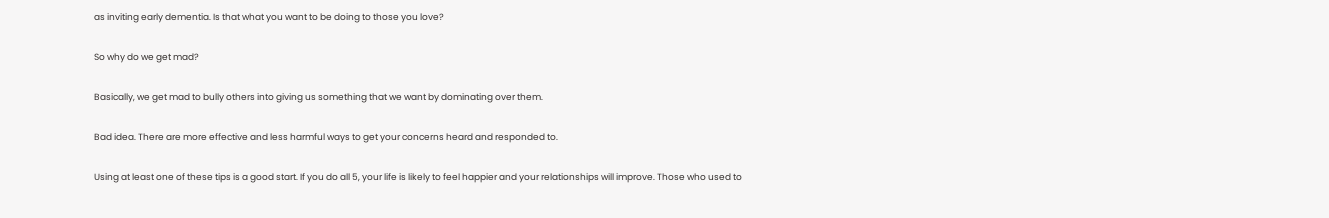as inviting early dementia. Is that what you want to be doing to those you love?

So why do we get mad?

Basically, we get mad to bully others into giving us something that we want by dominating over them.

Bad idea. There are more effective and less harmful ways to get your concerns heard and responded to.

Using at least one of these tips is a good start. If you do all 5, your life is likely to feel happier and your relationships will improve. Those who used to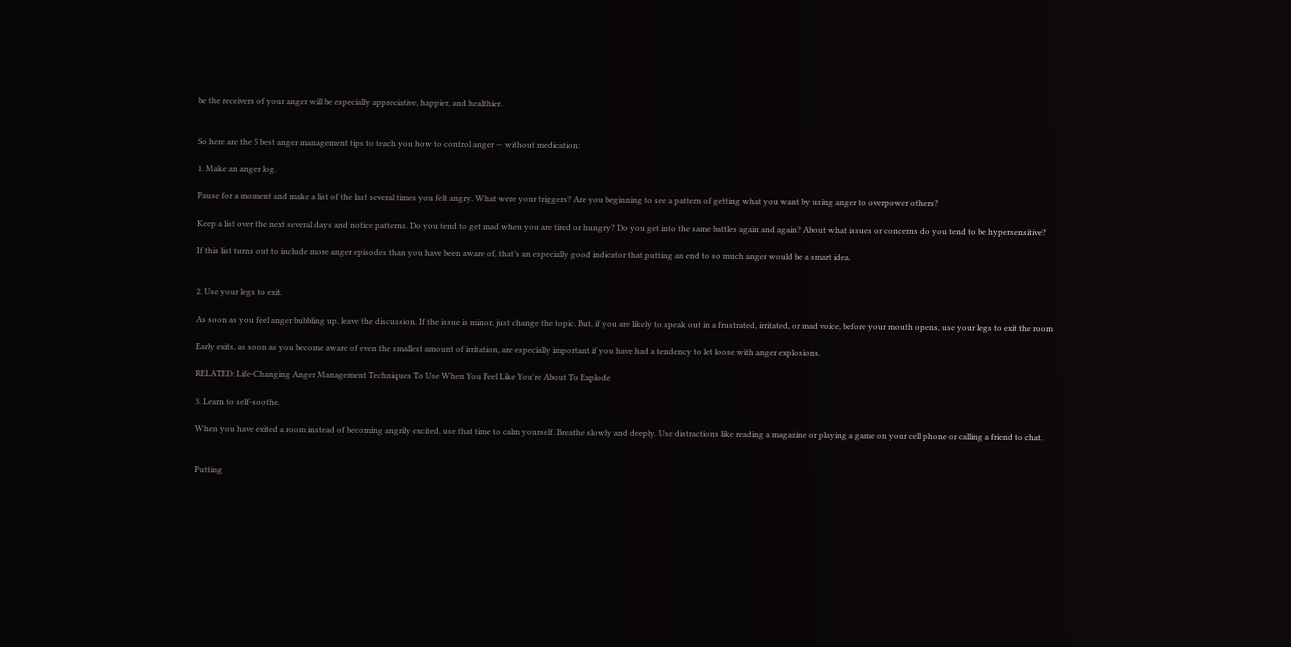be the receivers of your anger will be especially appreciative, happier, and healthier.


So here are the 5 best anger management tips to teach you how to control anger — without medication:

1. Make an anger log.

Pause for a moment and make a list of the last several times you felt angry. What were your triggers? Are you beginning to see a pattern of getting what you want by using anger to overpower others?

Keep a list over the next several days and notice patterns. Do you tend to get mad when you are tired or hungry? Do you get into the same battles again and again? About what issues or concerns do you tend to be hypersensitive?

If this list turns out to include more anger episodes than you have been aware of, that’s an especially good indicator that putting an end to so much anger would be a smart idea.


2. Use your legs to exit.

As soon as you feel anger bubbling up, leave the discussion. If the issue is minor, just change the topic. But, if you are likely to speak out in a frustrated, irritated, or mad voice, before your mouth opens, use your legs to exit the room

Early exits, as soon as you become aware of even the smallest amount of irritation, are especially important if you have had a tendency to let loose with anger explosions.

RELATED: Life-Changing Anger Management Techniques To Use When You Feel Like You're About To Explode

3. Learn to self-soothe.

When you have exited a room instead of becoming angrily excited, use that time to calm yourself. Breathe slowly and deeply. Use distractions like reading a magazine or playing a game on your cell phone or calling a friend to chat.


Putting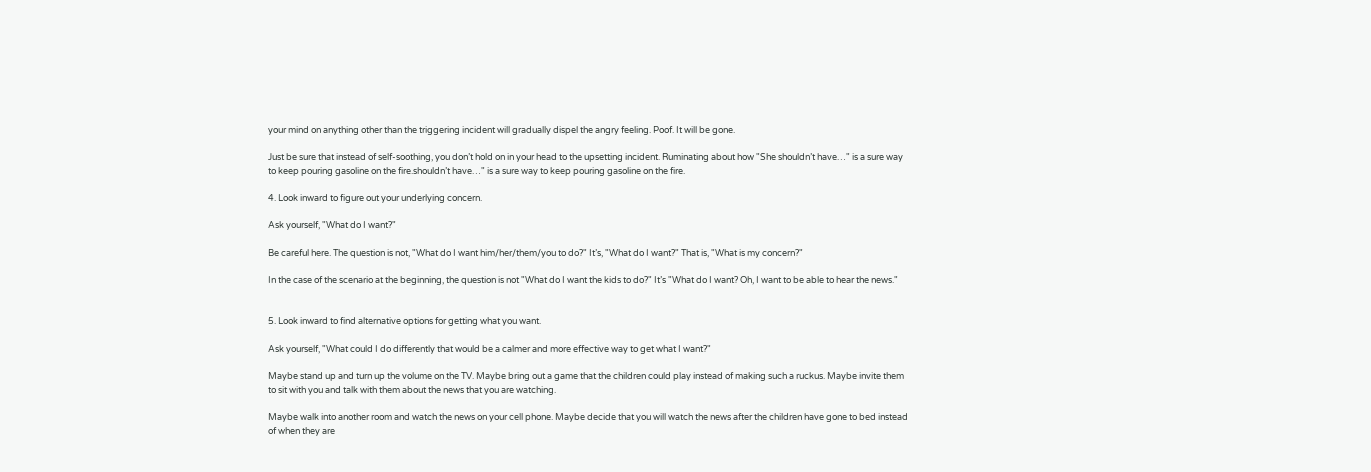your mind on anything other than the triggering incident will gradually dispel the angry feeling. Poof. It will be gone.

Just be sure that instead of self-soothing, you don’t hold on in your head to the upsetting incident. Ruminating about how "She shouldn’t have…" is a sure way to keep pouring gasoline on the fire.shouldn’t have…" is a sure way to keep pouring gasoline on the fire.

4. Look inward to figure out your underlying concern.

Ask yourself, "What do I want?"

Be careful here. The question is not, "What do I want him/her/them/you to do?" It’s, "What do I want?" That is, "What is my concern?"

In the case of the scenario at the beginning, the question is not "What do I want the kids to do?" It’s "What do I want? Oh, I want to be able to hear the news."


5. Look inward to find alternative options for getting what you want.

Ask yourself, "What could I do differently that would be a calmer and more effective way to get what I want?"

Maybe stand up and turn up the volume on the TV. Maybe bring out a game that the children could play instead of making such a ruckus. Maybe invite them to sit with you and talk with them about the news that you are watching.

Maybe walk into another room and watch the news on your cell phone. Maybe decide that you will watch the news after the children have gone to bed instead of when they are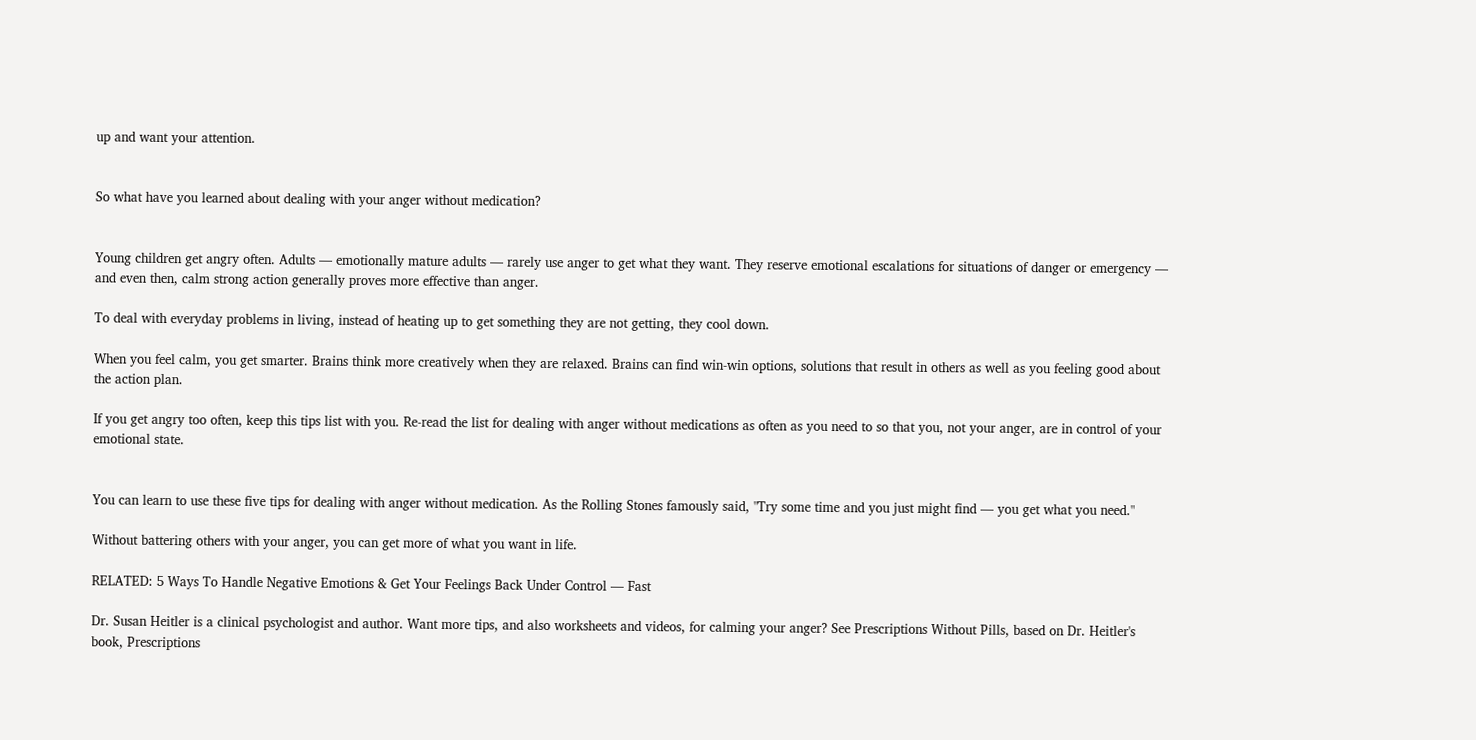up and want your attention.


So what have you learned about dealing with your anger without medication?


Young children get angry often. Adults — emotionally mature adults — rarely use anger to get what they want. They reserve emotional escalations for situations of danger or emergency — and even then, calm strong action generally proves more effective than anger.

To deal with everyday problems in living, instead of heating up to get something they are not getting, they cool down.

When you feel calm, you get smarter. Brains think more creatively when they are relaxed. Brains can find win-win options, solutions that result in others as well as you feeling good about the action plan.

If you get angry too often, keep this tips list with you. Re-read the list for dealing with anger without medications as often as you need to so that you, not your anger, are in control of your emotional state.


You can learn to use these five tips for dealing with anger without medication. As the Rolling Stones famously said, "Try some time and you just might find — you get what you need."

Without battering others with your anger, you can get more of what you want in life.

RELATED: 5 Ways To Handle Negative Emotions & Get Your Feelings Back Under Control — Fast

Dr. Susan Heitler is a clinical psychologist and author. Want more tips, and also worksheets and videos, for calming your anger? See Prescriptions Without Pills, based on Dr. Heitler's book, Prescriptions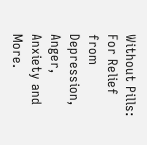Without Pills: For Relief from Depression, Anger, Anxiety and More.